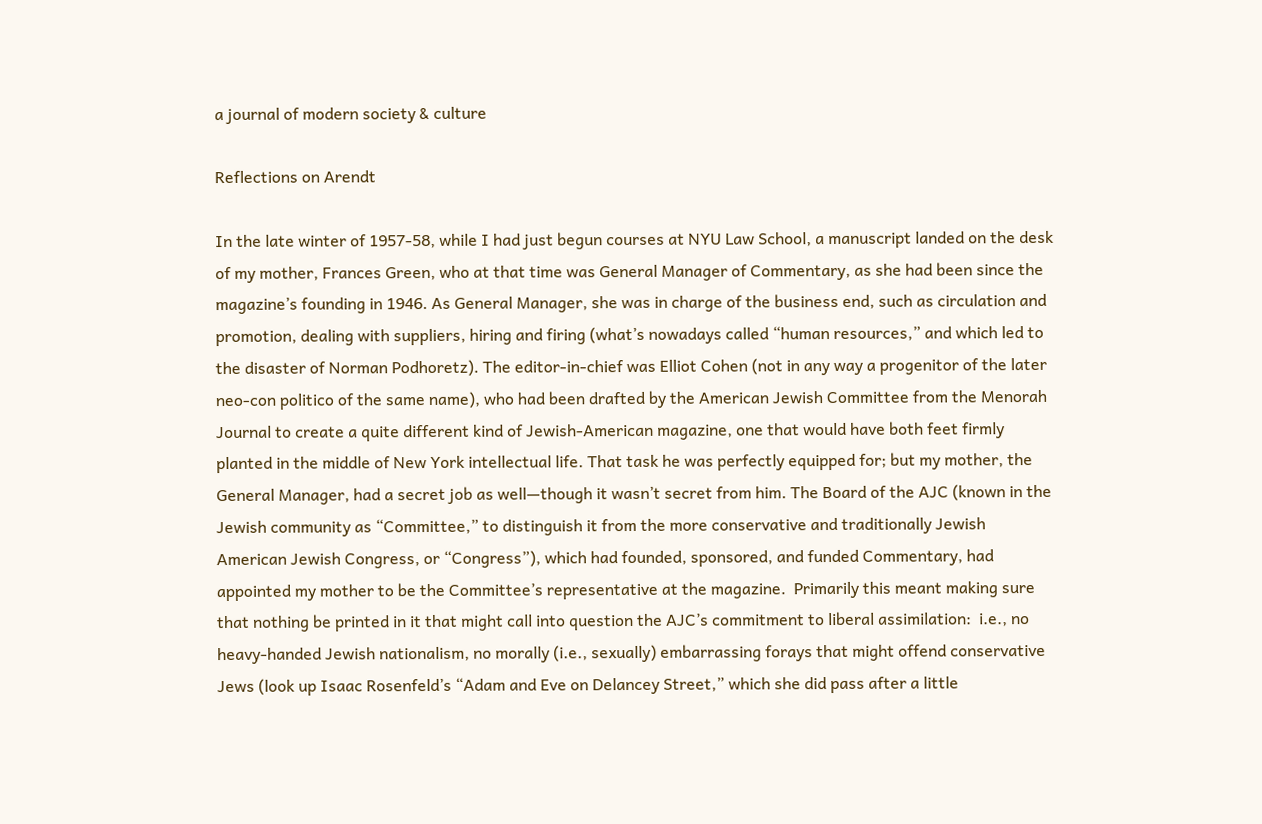a journal of modern society & culture

Reflections on Arendt

In the late winter of 1957-58, while I had just begun courses at NYU Law School, a manuscript landed on the desk of my mother, Frances Green, who at that time was General Manager of Commentary, as she had been since the magazine’s founding in 1946. As General Manager, she was in charge of the business end, such as circulation and promotion, dealing with suppliers, hiring and firing (what’s nowadays called “human resources,” and which led to the disaster of Norman Podhoretz). The editor-in-chief was Elliot Cohen (not in any way a progenitor of the later neo-con politico of the same name), who had been drafted by the American Jewish Committee from the Menorah Journal to create a quite different kind of Jewish-American magazine, one that would have both feet firmly planted in the middle of New York intellectual life. That task he was perfectly equipped for; but my mother, the General Manager, had a secret job as well—though it wasn’t secret from him. The Board of the AJC (known in the Jewish community as “Committee,” to distinguish it from the more conservative and traditionally Jewish American Jewish Congress, or “Congress”), which had founded, sponsored, and funded Commentary, had appointed my mother to be the Committee’s representative at the magazine.  Primarily this meant making sure that nothing be printed in it that might call into question the AJC’s commitment to liberal assimilation:  i.e., no heavy-handed Jewish nationalism, no morally (i.e., sexually) embarrassing forays that might offend conservative Jews (look up Isaac Rosenfeld’s “Adam and Eve on Delancey Street,” which she did pass after a little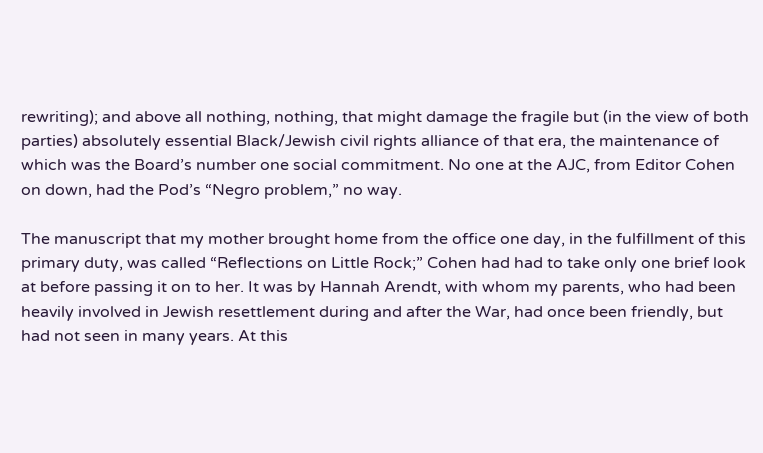rewriting); and above all nothing, nothing, that might damage the fragile but (in the view of both parties) absolutely essential Black/Jewish civil rights alliance of that era, the maintenance of which was the Board’s number one social commitment. No one at the AJC, from Editor Cohen on down, had the Pod’s “Negro problem,” no way.

The manuscript that my mother brought home from the office one day, in the fulfillment of this primary duty, was called “Reflections on Little Rock;” Cohen had had to take only one brief look at before passing it on to her. It was by Hannah Arendt, with whom my parents, who had been heavily involved in Jewish resettlement during and after the War, had once been friendly, but had not seen in many years. At this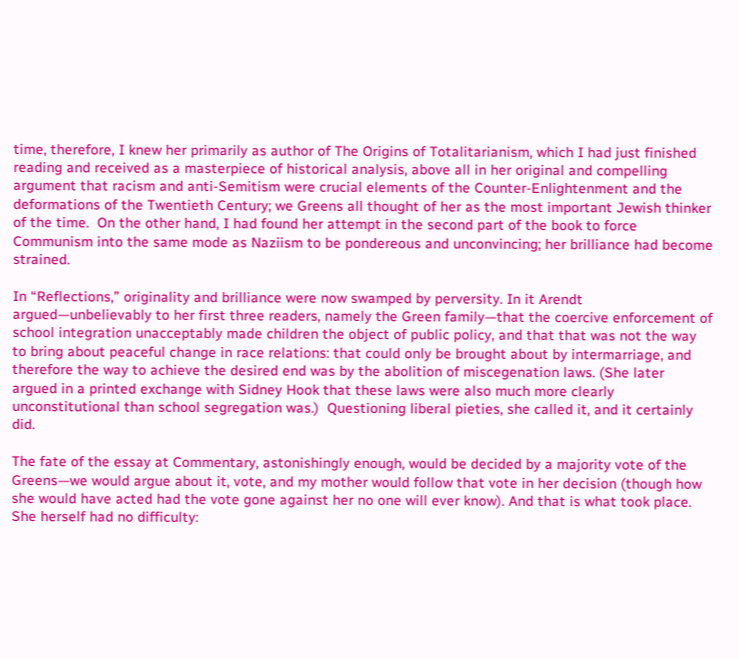time, therefore, I knew her primarily as author of The Origins of Totalitarianism, which I had just finished reading and received as a masterpiece of historical analysis, above all in her original and compelling argument that racism and anti-Semitism were crucial elements of the Counter-Enlightenment and the deformations of the Twentieth Century; we Greens all thought of her as the most important Jewish thinker of the time.  On the other hand, I had found her attempt in the second part of the book to force Communism into the same mode as Naziism to be pondereous and unconvincing; her brilliance had become strained.

In “Reflections,” originality and brilliance were now swamped by perversity. In it Arendt argued—unbelievably to her first three readers, namely the Green family—that the coercive enforcement of school integration unacceptably made children the object of public policy, and that that was not the way to bring about peaceful change in race relations: that could only be brought about by intermarriage, and therefore the way to achieve the desired end was by the abolition of miscegenation laws. (She later argued in a printed exchange with Sidney Hook that these laws were also much more clearly unconstitutional than school segregation was.)  Questioning liberal pieties, she called it, and it certainly did.

The fate of the essay at Commentary, astonishingly enough, would be decided by a majority vote of the Greens—we would argue about it, vote, and my mother would follow that vote in her decision (though how she would have acted had the vote gone against her no one will ever know). And that is what took place. She herself had no difficulty: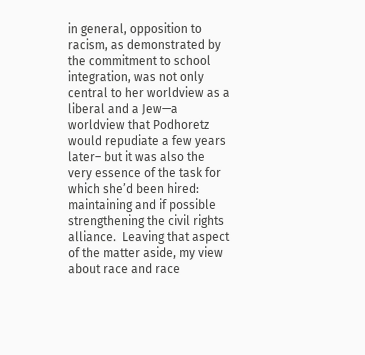in general, opposition to racism, as demonstrated by the commitment to school integration, was not only central to her worldview as a liberal and a Jew—a worldview that Podhoretz would repudiate a few years later– but it was also the very essence of the task for which she’d been hired: maintaining and if possible strengthening the civil rights alliance.  Leaving that aspect of the matter aside, my view about race and race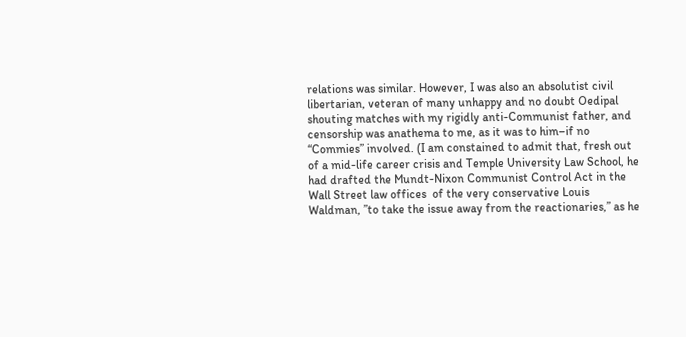relations was similar. However, I was also an absolutist civil libertarian, veteran of many unhappy and no doubt Oedipal shouting matches with my rigidly anti-Communist father, and censorship was anathema to me, as it was to him–if no “Commies” involved. (I am constained to admit that, fresh out of a mid-life career crisis and Temple University Law School, he had drafted the Mundt-Nixon Communist Control Act in the Wall Street law offices  of the very conservative Louis Waldman, ”to take the issue away from the reactionaries,” as he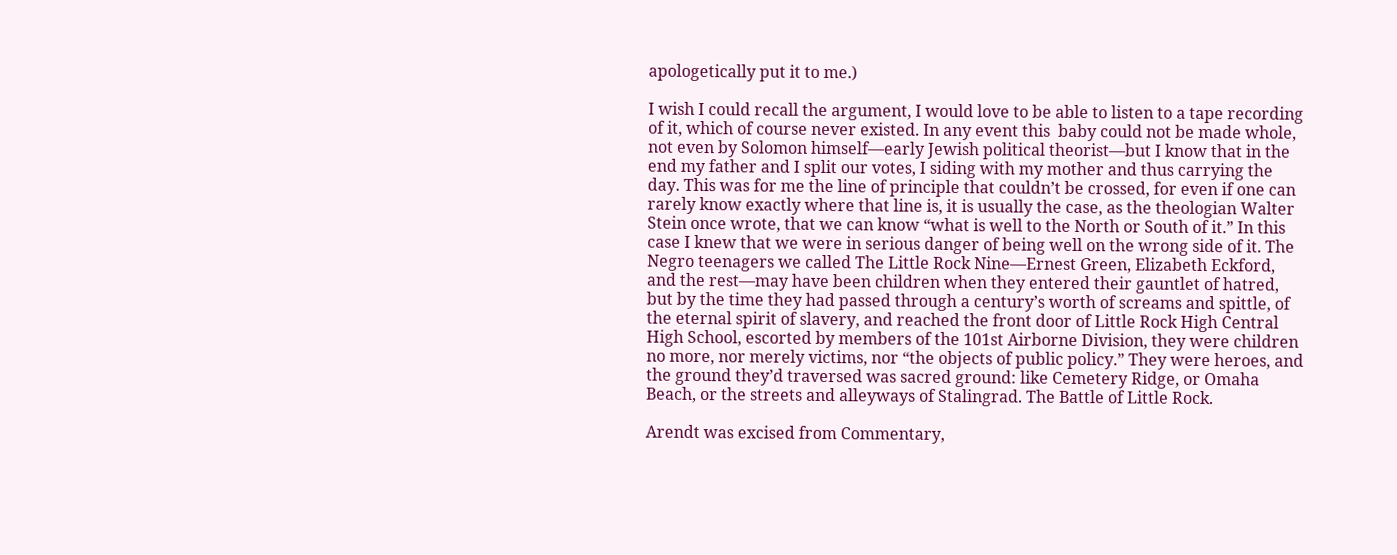apologetically put it to me.)

I wish I could recall the argument, I would love to be able to listen to a tape recording of it, which of course never existed. In any event this  baby could not be made whole, not even by Solomon himself—early Jewish political theorist—but I know that in the end my father and I split our votes, I siding with my mother and thus carrying the day. This was for me the line of principle that couldn’t be crossed, for even if one can rarely know exactly where that line is, it is usually the case, as the theologian Walter Stein once wrote, that we can know “what is well to the North or South of it.” In this case I knew that we were in serious danger of being well on the wrong side of it. The Negro teenagers we called The Little Rock Nine—Ernest Green, Elizabeth Eckford, and the rest—may have been children when they entered their gauntlet of hatred, but by the time they had passed through a century’s worth of screams and spittle, of the eternal spirit of slavery, and reached the front door of Little Rock High Central High School, escorted by members of the 101st Airborne Division, they were children no more, nor merely victims, nor “the objects of public policy.” They were heroes, and the ground they’d traversed was sacred ground: like Cemetery Ridge, or Omaha Beach, or the streets and alleyways of Stalingrad. The Battle of Little Rock.

Arendt was excised from Commentary,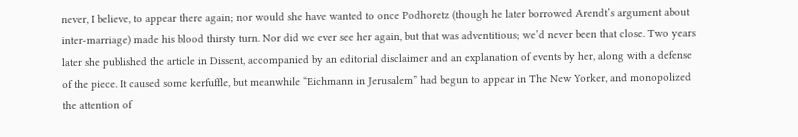never, I believe, to appear there again; nor would she have wanted to once Podhoretz (though he later borrowed Arendt’s argument about inter-marriage) made his blood thirsty turn. Nor did we ever see her again, but that was adventitious; we’d never been that close. Two years later she published the article in Dissent, accompanied by an editorial disclaimer and an explanation of events by her, along with a defense of the piece. It caused some kerfuffle, but meanwhile “Eichmann in Jerusalem” had begun to appear in The New Yorker, and monopolized the attention of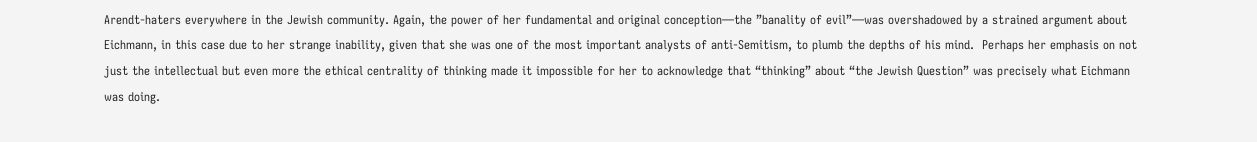Arendt-haters everywhere in the Jewish community. Again, the power of her fundamental and original conception—the ”banality of evil”—was overshadowed by a strained argument about Eichmann, in this case due to her strange inability, given that she was one of the most important analysts of anti-Semitism, to plumb the depths of his mind.  Perhaps her emphasis on not just the intellectual but even more the ethical centrality of thinking made it impossible for her to acknowledge that “thinking” about “the Jewish Question” was precisely what Eichmann was doing.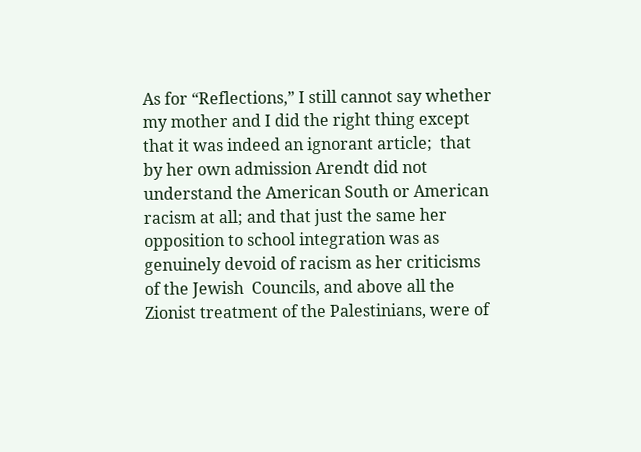As for “Reflections,” I still cannot say whether my mother and I did the right thing except that it was indeed an ignorant article;  that by her own admission Arendt did not understand the American South or American racism at all; and that just the same her opposition to school integration was as genuinely devoid of racism as her criticisms of the Jewish  Councils, and above all the Zionist treatment of the Palestinians, were of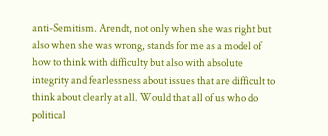anti-Semitism. Arendt, not only when she was right but also when she was wrong, stands for me as a model of how to think with difficulty but also with absolute integrity and fearlessness about issues that are difficult to think about clearly at all. Would that all of us who do political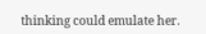thinking could emulate her.